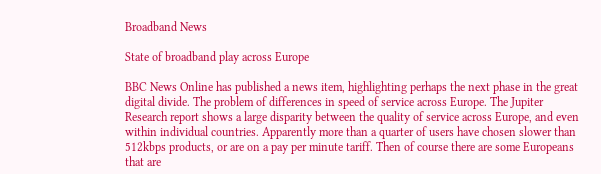Broadband News

State of broadband play across Europe

BBC News Online has published a news item, highlighting perhaps the next phase in the great digital divide. The problem of differences in speed of service across Europe. The Jupiter Research report shows a large disparity between the quality of service across Europe, and even within individual countries. Apparently more than a quarter of users have chosen slower than 512kbps products, or are on a pay per minute tariff. Then of course there are some Europeans that are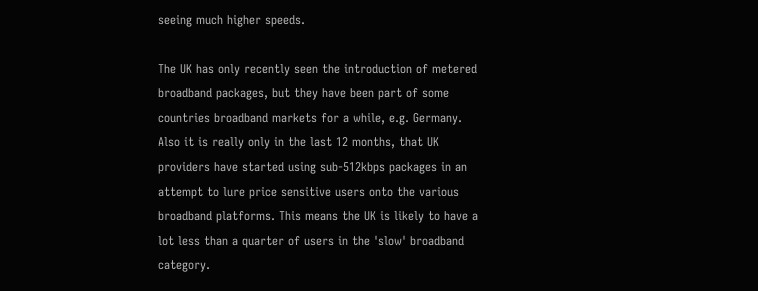seeing much higher speeds.

The UK has only recently seen the introduction of metered broadband packages, but they have been part of some countries broadband markets for a while, e.g. Germany. Also it is really only in the last 12 months, that UK providers have started using sub-512kbps packages in an attempt to lure price sensitive users onto the various broadband platforms. This means the UK is likely to have a lot less than a quarter of users in the 'slow' broadband category.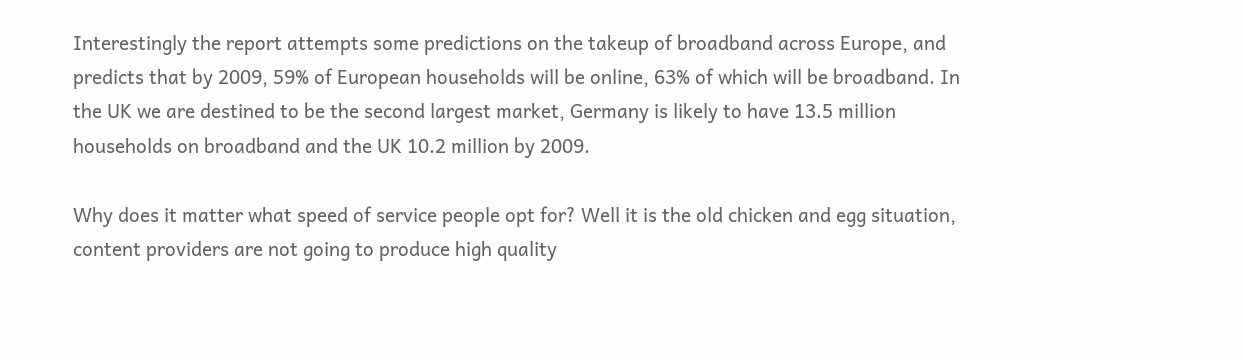Interestingly the report attempts some predictions on the takeup of broadband across Europe, and predicts that by 2009, 59% of European households will be online, 63% of which will be broadband. In the UK we are destined to be the second largest market, Germany is likely to have 13.5 million households on broadband and the UK 10.2 million by 2009.

Why does it matter what speed of service people opt for? Well it is the old chicken and egg situation, content providers are not going to produce high quality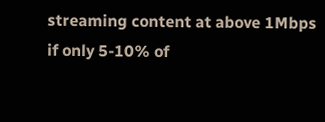streaming content at above 1Mbps if only 5-10% of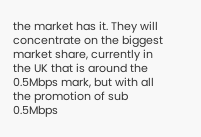the market has it. They will concentrate on the biggest market share, currently in the UK that is around the 0.5Mbps mark, but with all the promotion of sub 0.5Mbps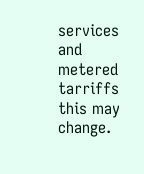services and metered tarriffs this may change.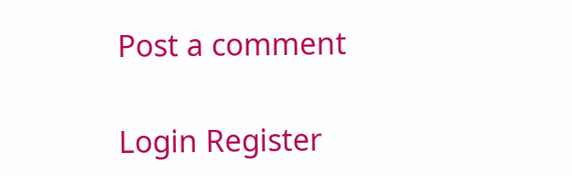Post a comment

Login Register